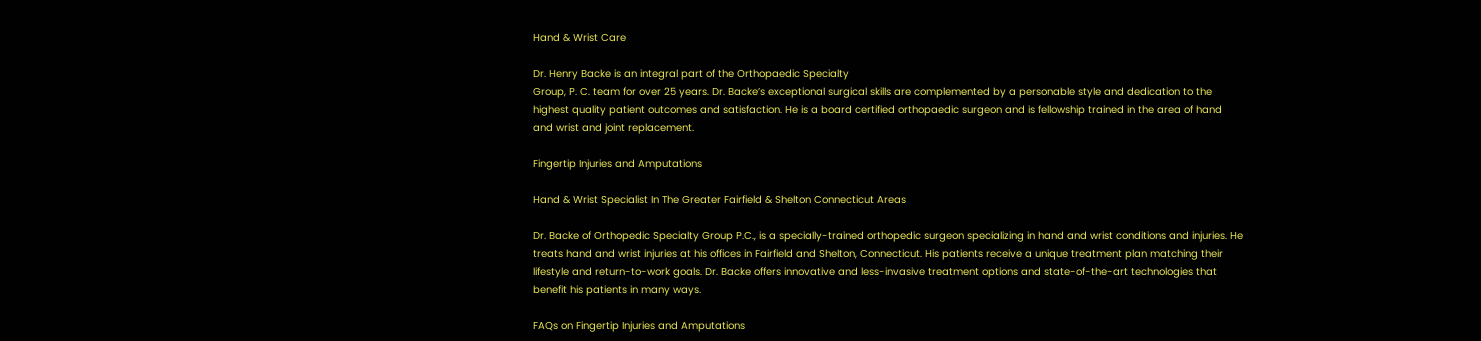Hand & Wrist Care

Dr. Henry Backe is an integral part of the Orthopaedic Specialty
Group, P. C. team for over 25 years. Dr. Backe’s exceptional surgical skills are complemented by a personable style and dedication to the highest quality patient outcomes and satisfaction. He is a board certified orthopaedic surgeon and is fellowship trained in the area of hand and wrist and joint replacement.

Fingertip Injuries and Amputations

Hand & Wrist Specialist In The Greater Fairfield & Shelton Connecticut Areas

Dr. Backe of Orthopedic Specialty Group P.C., is a specially-trained orthopedic surgeon specializing in hand and wrist conditions and injuries. He treats hand and wrist injuries at his offices in Fairfield and Shelton, Connecticut. His patients receive a unique treatment plan matching their lifestyle and return-to-work goals. Dr. Backe offers innovative and less-invasive treatment options and state-of-the-art technologies that benefit his patients in many ways.

FAQs on Fingertip Injuries and Amputations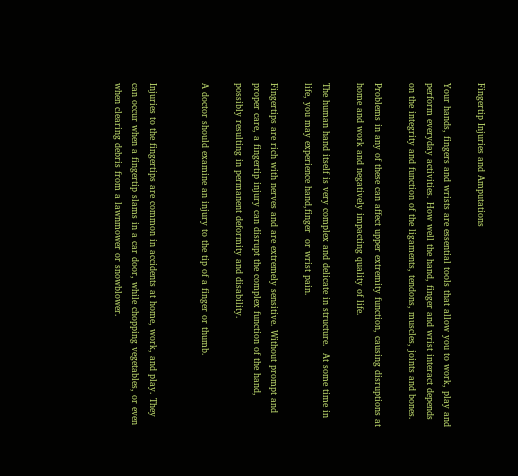Fingertip Injuries and Amputations

Your hands, fingers and wrists are essential tools that allow you to work, play and perform everyday activities. How well the hand, finger and wrist interact depends on the integrity and function of the ligaments, tendons, muscles, joints and bones.

Problems in any of these can affect upper extremity function, causing disruptions at home and work and negatively impacting quality of life.

The human hand itself is very complex and delicate in structure.  At some time in life, you may experience hand,finger  or wrist pain.

Fingertips are rich with nerves and are extremely sensitive. Without prompt and proper care, a fingertip injury can disrupt the complex function of the hand, possibly resulting in permanent deformity and disability.

A doctor should examine an injury to the tip of a finger or thumb.


Injuries to the fingertips are common in accidents at home, work, and play. They can occur when a fingertip slams in a car door, while chopping vegetables, or even when clearing debris from a lawnmower or snowblower.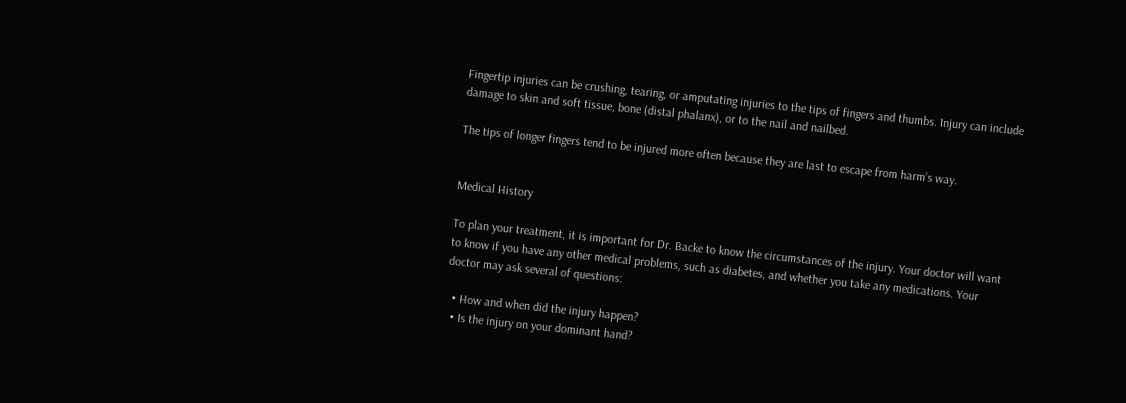Fingertip injuries can be crushing, tearing, or amputating injuries to the tips of fingers and thumbs. Injury can include damage to skin and soft tissue, bone (distal phalanx), or to the nail and nailbed.

The tips of longer fingers tend to be injured more often because they are last to escape from harm’s way.


Medical History

To plan your treatment, it is important for Dr. Backe to know the circumstances of the injury. Your doctor will want to know if you have any other medical problems, such as diabetes, and whether you take any medications. Your doctor may ask several of questions:

  • How and when did the injury happen?
  • Is the injury on your dominant hand?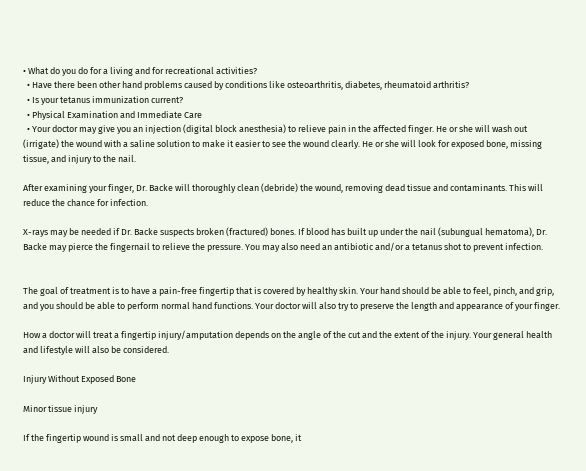• What do you do for a living and for recreational activities?
  • Have there been other hand problems caused by conditions like osteoarthritis, diabetes, rheumatoid arthritis?
  • Is your tetanus immunization current?
  • Physical Examination and Immediate Care
  • Your doctor may give you an injection (digital block anesthesia) to relieve pain in the affected finger. He or she will wash out (irrigate) the wound with a saline solution to make it easier to see the wound clearly. He or she will look for exposed bone, missing tissue, and injury to the nail.

After examining your finger, Dr. Backe will thoroughly clean (debride) the wound, removing dead tissue and contaminants. This will reduce the chance for infection.

X-rays may be needed if Dr. Backe suspects broken (fractured) bones. If blood has built up under the nail (subungual hematoma), Dr. Backe may pierce the fingernail to relieve the pressure. You may also need an antibiotic and/or a tetanus shot to prevent infection.


The goal of treatment is to have a pain-free fingertip that is covered by healthy skin. Your hand should be able to feel, pinch, and grip, and you should be able to perform normal hand functions. Your doctor will also try to preserve the length and appearance of your finger.

How a doctor will treat a fingertip injury/amputation depends on the angle of the cut and the extent of the injury. Your general health and lifestyle will also be considered.

Injury Without Exposed Bone

Minor tissue injury

If the fingertip wound is small and not deep enough to expose bone, it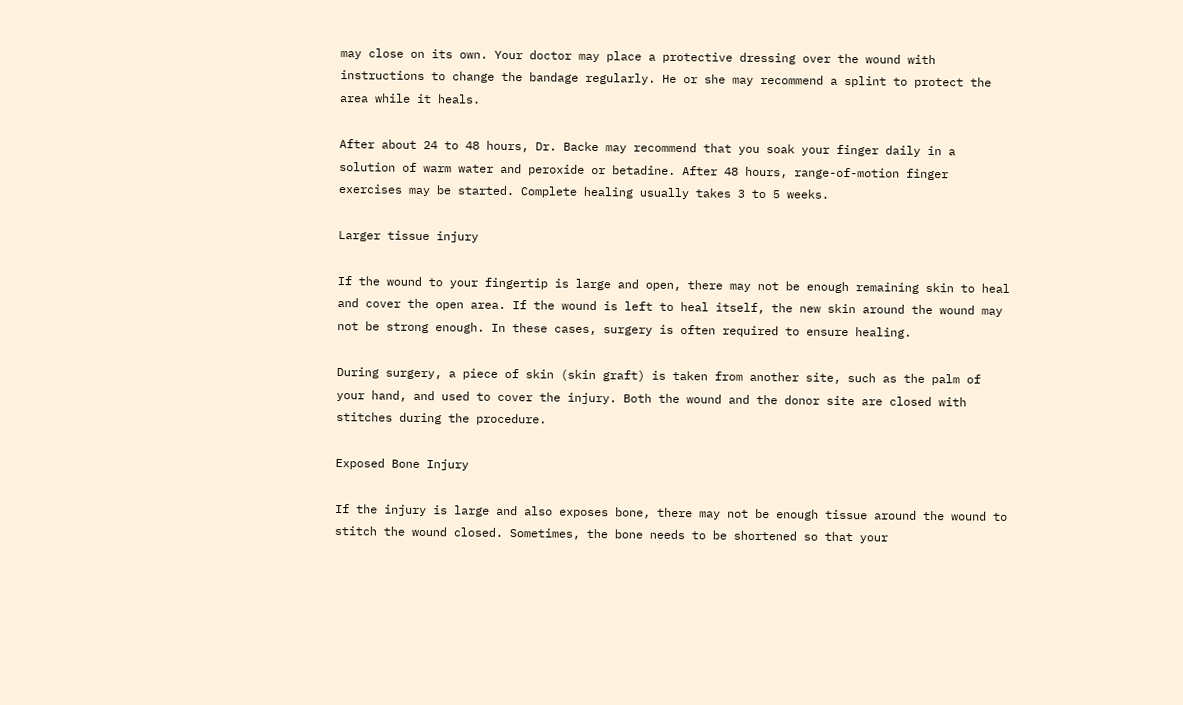may close on its own. Your doctor may place a protective dressing over the wound with instructions to change the bandage regularly. He or she may recommend a splint to protect the area while it heals.

After about 24 to 48 hours, Dr. Backe may recommend that you soak your finger daily in a solution of warm water and peroxide or betadine. After 48 hours, range-of-motion finger exercises may be started. Complete healing usually takes 3 to 5 weeks.

Larger tissue injury

If the wound to your fingertip is large and open, there may not be enough remaining skin to heal and cover the open area. If the wound is left to heal itself, the new skin around the wound may not be strong enough. In these cases, surgery is often required to ensure healing.

During surgery, a piece of skin (skin graft) is taken from another site, such as the palm of your hand, and used to cover the injury. Both the wound and the donor site are closed with stitches during the procedure.

Exposed Bone Injury

If the injury is large and also exposes bone, there may not be enough tissue around the wound to stitch the wound closed. Sometimes, the bone needs to be shortened so that your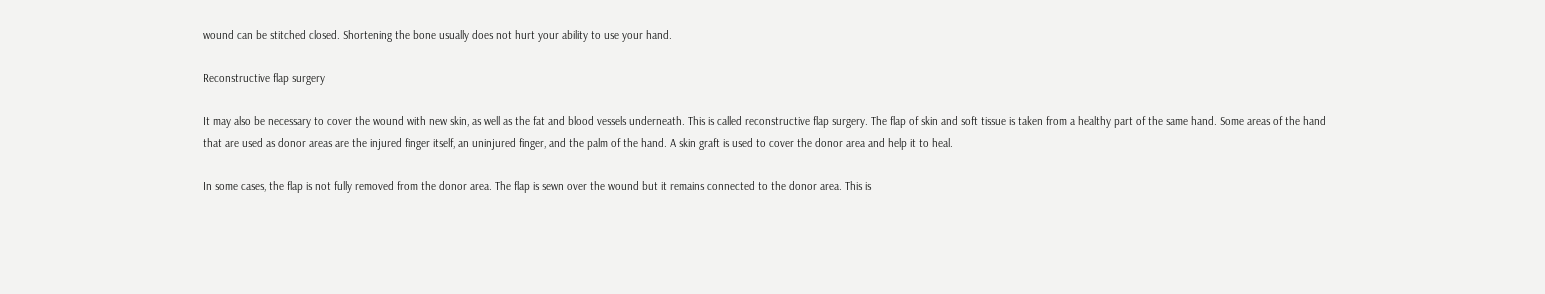wound can be stitched closed. Shortening the bone usually does not hurt your ability to use your hand.

Reconstructive flap surgery

It may also be necessary to cover the wound with new skin, as well as the fat and blood vessels underneath. This is called reconstructive flap surgery. The flap of skin and soft tissue is taken from a healthy part of the same hand. Some areas of the hand that are used as donor areas are the injured finger itself, an uninjured finger, and the palm of the hand. A skin graft is used to cover the donor area and help it to heal.

In some cases, the flap is not fully removed from the donor area. The flap is sewn over the wound but it remains connected to the donor area. This is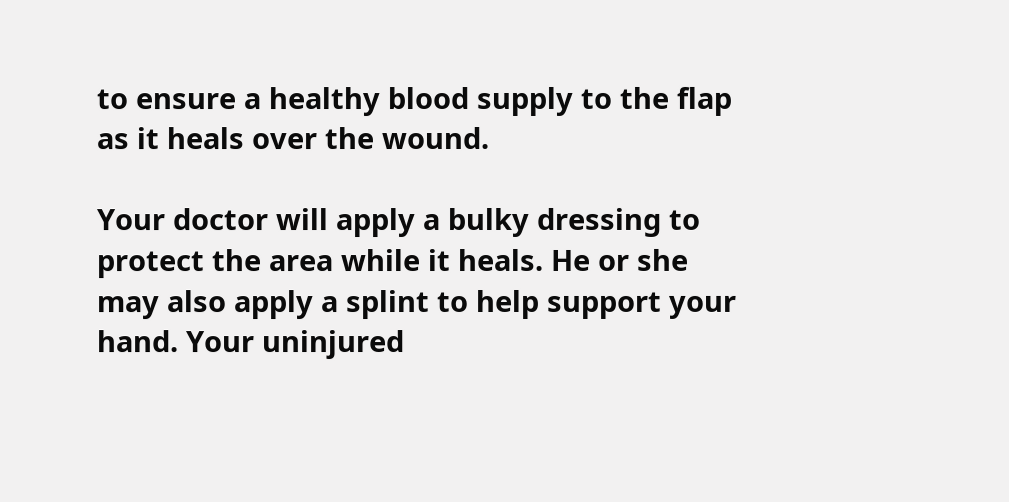to ensure a healthy blood supply to the flap as it heals over the wound.

Your doctor will apply a bulky dressing to protect the area while it heals. He or she may also apply a splint to help support your hand. Your uninjured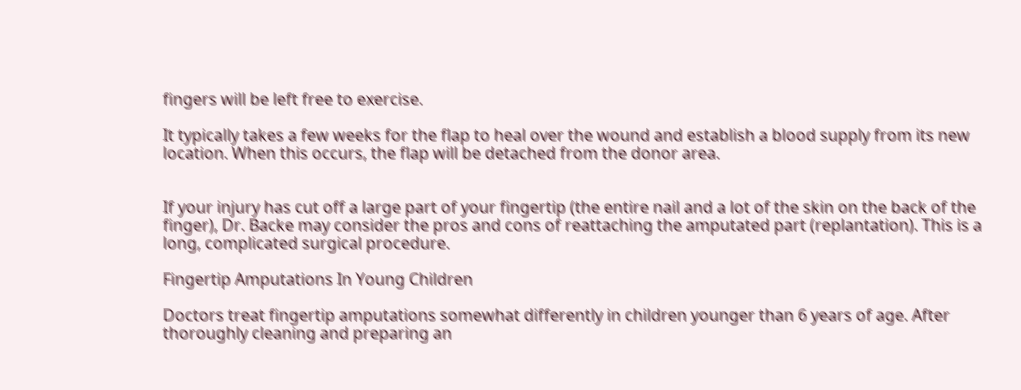fingers will be left free to exercise.

It typically takes a few weeks for the flap to heal over the wound and establish a blood supply from its new location. When this occurs, the flap will be detached from the donor area.


If your injury has cut off a large part of your fingertip (the entire nail and a lot of the skin on the back of the finger), Dr. Backe may consider the pros and cons of reattaching the amputated part (replantation). This is a long, complicated surgical procedure.

Fingertip Amputations In Young Children

Doctors treat fingertip amputations somewhat differently in children younger than 6 years of age. After thoroughly cleaning and preparing an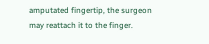amputated fingertip, the surgeon may reattach it to the finger.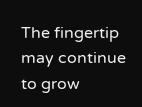The fingertip may continue to grow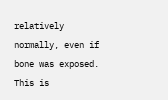relatively normally, even if bone was exposed. This is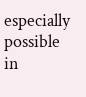especially possible in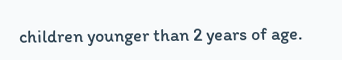children younger than 2 years of age.